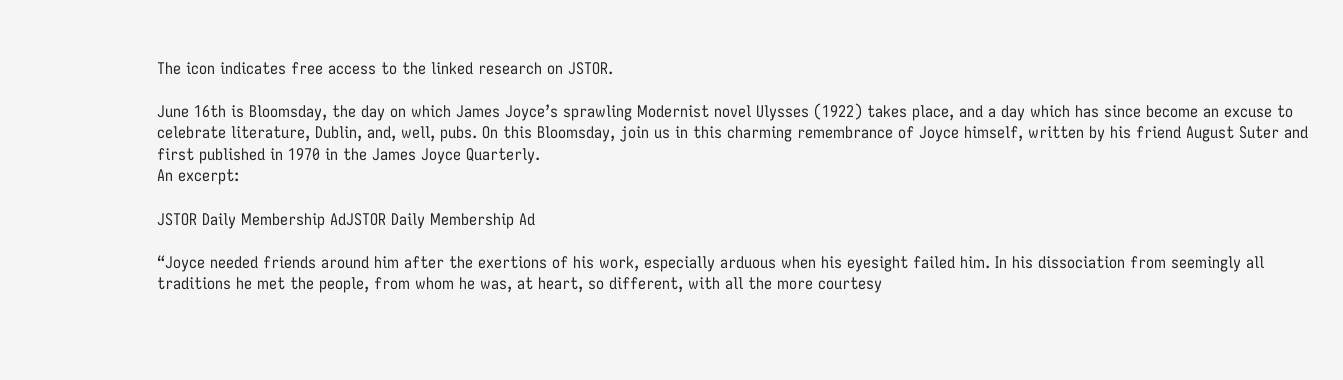The icon indicates free access to the linked research on JSTOR.

June 16th is Bloomsday, the day on which James Joyce’s sprawling Modernist novel Ulysses (1922) takes place, and a day which has since become an excuse to celebrate literature, Dublin, and, well, pubs. On this Bloomsday, join us in this charming remembrance of Joyce himself, written by his friend August Suter and first published in 1970 in the James Joyce Quarterly.
An excerpt:

JSTOR Daily Membership AdJSTOR Daily Membership Ad

“Joyce needed friends around him after the exertions of his work, especially arduous when his eyesight failed him. In his dissociation from seemingly all traditions he met the people, from whom he was, at heart, so different, with all the more courtesy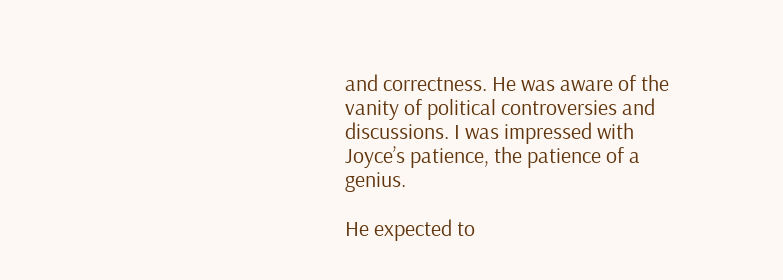and correctness. He was aware of the vanity of political controversies and discussions. I was impressed with Joyce’s patience, the patience of a genius.

He expected to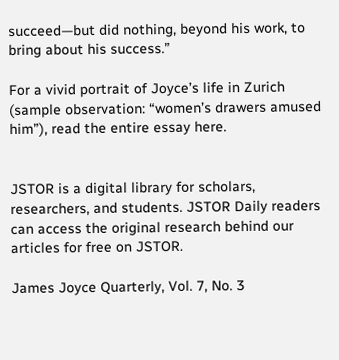succeed—but did nothing, beyond his work, to bring about his success.”

For a vivid portrait of Joyce’s life in Zurich (sample observation: “women’s drawers amused him”), read the entire essay here.


JSTOR is a digital library for scholars, researchers, and students. JSTOR Daily readers can access the original research behind our articles for free on JSTOR.

James Joyce Quarterly, Vol. 7, No. 3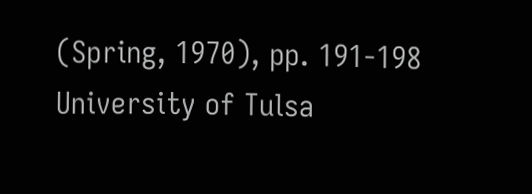(Spring, 1970), pp. 191-198
University of Tulsa